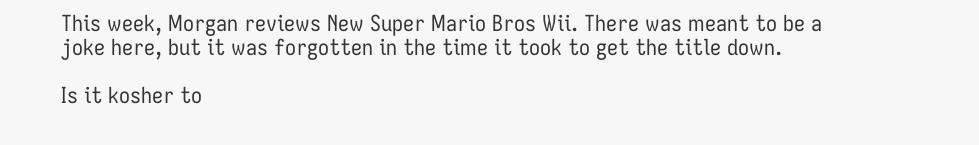This week, Morgan reviews New Super Mario Bros Wii. There was meant to be a joke here, but it was forgotten in the time it took to get the title down.

Is it kosher to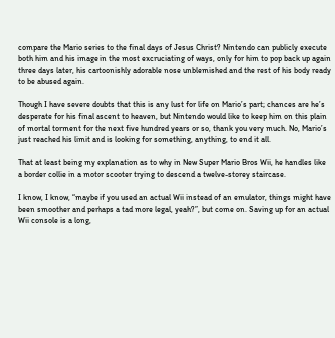compare the Mario series to the final days of Jesus Christ? Nintendo can publicly execute both him and his image in the most excruciating of ways, only for him to pop back up again three days later, his cartoonishly adorable nose unblemished and the rest of his body ready to be abused again.

Though I have severe doubts that this is any lust for life on Mario’s part; chances are he’s desperate for his final ascent to heaven, but Nintendo would like to keep him on this plain of mortal torment for the next five hundred years or so, thank you very much. No, Mario’s just reached his limit and is looking for something, anything, to end it all.

That at least being my explanation as to why in New Super Mario Bros Wii, he handles like a border collie in a motor scooter trying to descend a twelve-storey staircase.

I know, I know, “maybe if you used an actual Wii instead of an emulator, things might have been smoother and perhaps a tad more legal, yeah?”, but come on. Saving up for an actual Wii console is a long,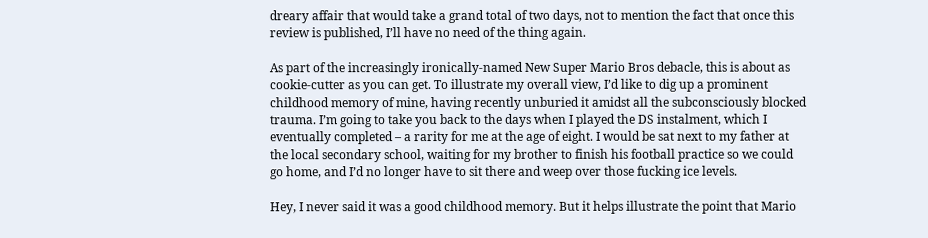dreary affair that would take a grand total of two days, not to mention the fact that once this review is published, I’ll have no need of the thing again.

As part of the increasingly ironically-named New Super Mario Bros debacle, this is about as cookie-cutter as you can get. To illustrate my overall view, I’d like to dig up a prominent childhood memory of mine, having recently unburied it amidst all the subconsciously blocked trauma. I’m going to take you back to the days when I played the DS instalment, which I eventually completed – a rarity for me at the age of eight. I would be sat next to my father at the local secondary school, waiting for my brother to finish his football practice so we could go home, and I’d no longer have to sit there and weep over those fucking ice levels.

Hey, I never said it was a good childhood memory. But it helps illustrate the point that Mario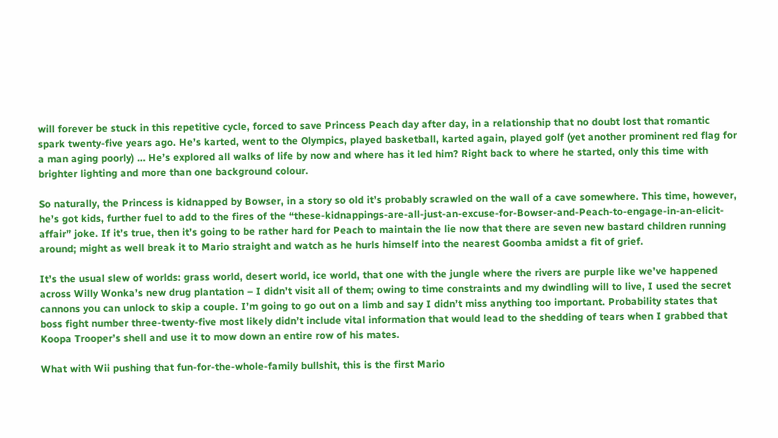will forever be stuck in this repetitive cycle, forced to save Princess Peach day after day, in a relationship that no doubt lost that romantic spark twenty-five years ago. He’s karted, went to the Olympics, played basketball, karted again, played golf (yet another prominent red flag for a man aging poorly) … He’s explored all walks of life by now and where has it led him? Right back to where he started, only this time with brighter lighting and more than one background colour.

So naturally, the Princess is kidnapped by Bowser, in a story so old it’s probably scrawled on the wall of a cave somewhere. This time, however, he’s got kids, further fuel to add to the fires of the “these-kidnappings-are-all-just-an-excuse-for-Bowser-and-Peach-to-engage-in-an-elicit-affair” joke. If it’s true, then it’s going to be rather hard for Peach to maintain the lie now that there are seven new bastard children running around; might as well break it to Mario straight and watch as he hurls himself into the nearest Goomba amidst a fit of grief.

It’s the usual slew of worlds: grass world, desert world, ice world, that one with the jungle where the rivers are purple like we’ve happened across Willy Wonka’s new drug plantation – I didn’t visit all of them; owing to time constraints and my dwindling will to live, I used the secret cannons you can unlock to skip a couple. I’m going to go out on a limb and say I didn’t miss anything too important. Probability states that boss fight number three-twenty-five most likely didn’t include vital information that would lead to the shedding of tears when I grabbed that Koopa Trooper’s shell and use it to mow down an entire row of his mates.

What with Wii pushing that fun-for-the-whole-family bullshit, this is the first Mario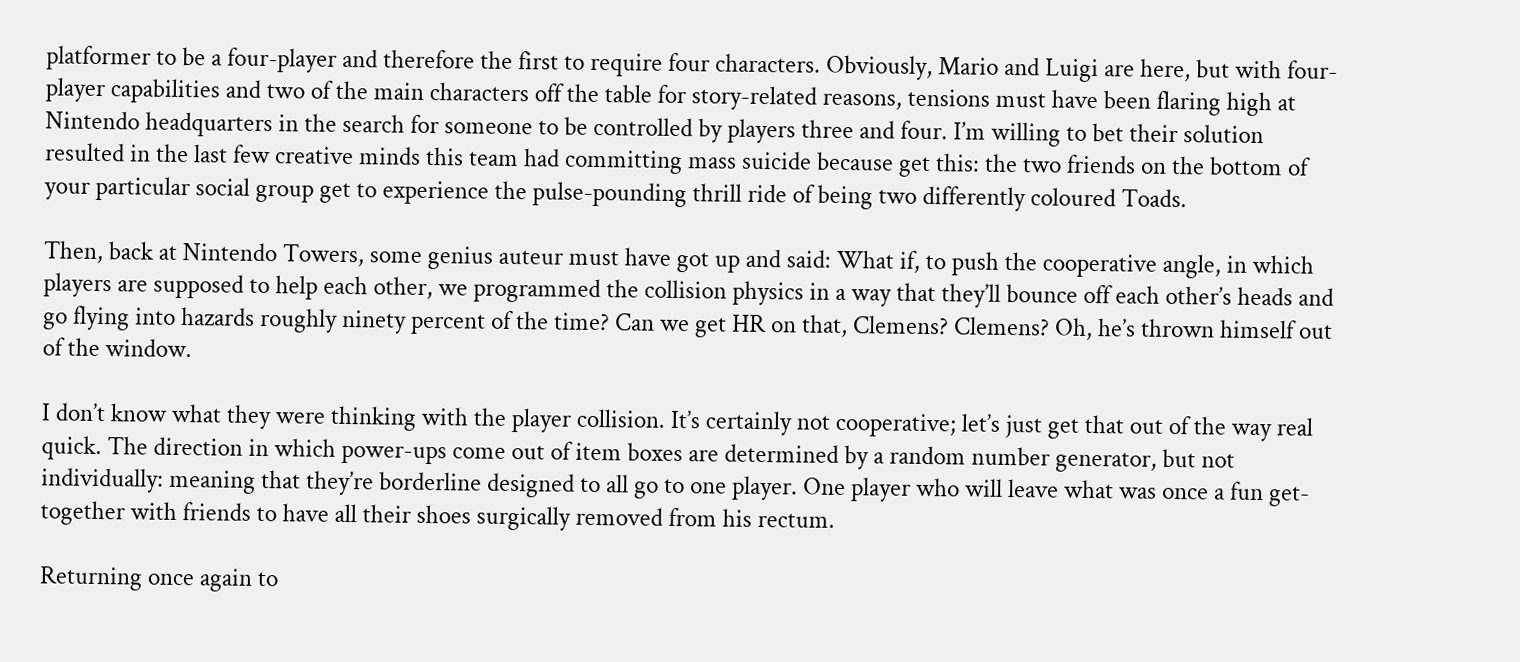platformer to be a four-player and therefore the first to require four characters. Obviously, Mario and Luigi are here, but with four-player capabilities and two of the main characters off the table for story-related reasons, tensions must have been flaring high at Nintendo headquarters in the search for someone to be controlled by players three and four. I’m willing to bet their solution resulted in the last few creative minds this team had committing mass suicide because get this: the two friends on the bottom of your particular social group get to experience the pulse-pounding thrill ride of being two differently coloured Toads.

Then, back at Nintendo Towers, some genius auteur must have got up and said: What if, to push the cooperative angle, in which players are supposed to help each other, we programmed the collision physics in a way that they’ll bounce off each other’s heads and go flying into hazards roughly ninety percent of the time? Can we get HR on that, Clemens? Clemens? Oh, he’s thrown himself out of the window.

I don’t know what they were thinking with the player collision. It’s certainly not cooperative; let’s just get that out of the way real quick. The direction in which power-ups come out of item boxes are determined by a random number generator, but not individually: meaning that they’re borderline designed to all go to one player. One player who will leave what was once a fun get-together with friends to have all their shoes surgically removed from his rectum.

Returning once again to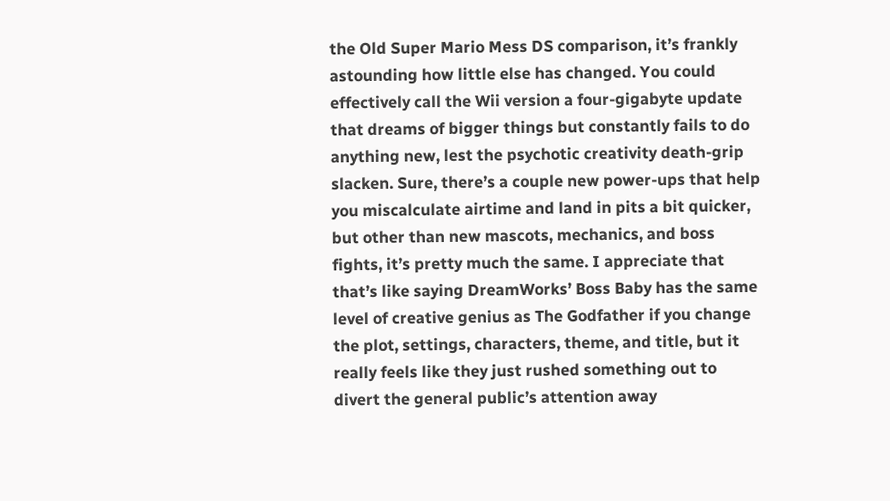the Old Super Mario Mess DS comparison, it’s frankly astounding how little else has changed. You could effectively call the Wii version a four-gigabyte update that dreams of bigger things but constantly fails to do anything new, lest the psychotic creativity death-grip slacken. Sure, there’s a couple new power-ups that help you miscalculate airtime and land in pits a bit quicker, but other than new mascots, mechanics, and boss fights, it’s pretty much the same. I appreciate that that’s like saying DreamWorks’ Boss Baby has the same level of creative genius as The Godfather if you change the plot, settings, characters, theme, and title, but it really feels like they just rushed something out to divert the general public’s attention away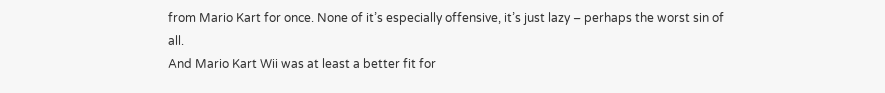from Mario Kart for once. None of it’s especially offensive, it’s just lazy – perhaps the worst sin of all.
And Mario Kart Wii was at least a better fit for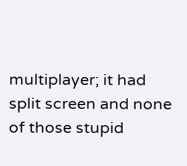multiplayer; it had split screen and none of those stupid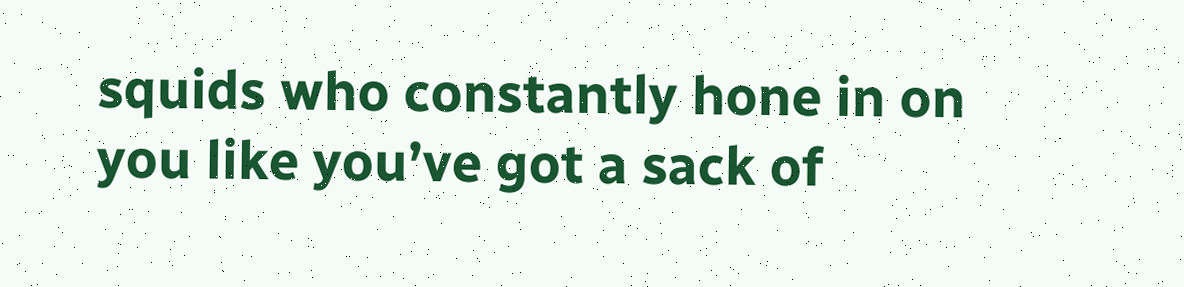squids who constantly hone in on you like you’ve got a sack of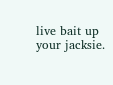live bait up your jacksie.